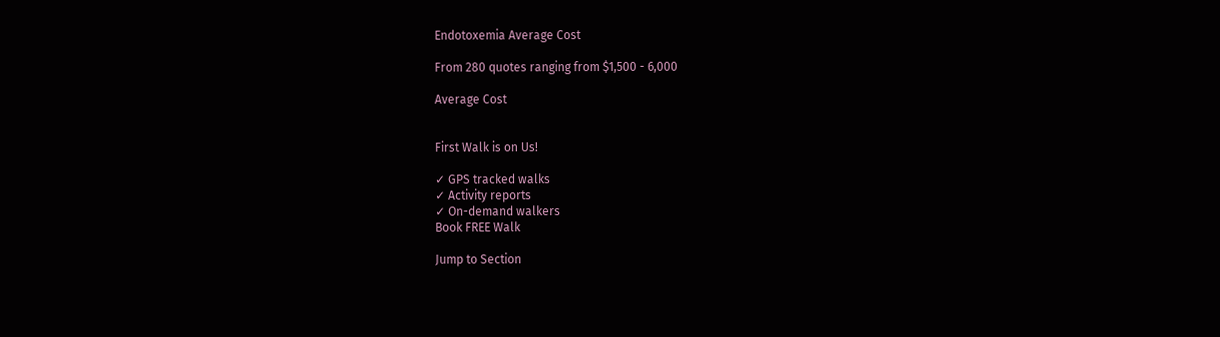Endotoxemia Average Cost

From 280 quotes ranging from $1,500 - 6,000

Average Cost


First Walk is on Us!

✓ GPS tracked walks
✓ Activity reports
✓ On-demand walkers
Book FREE Walk

Jump to Section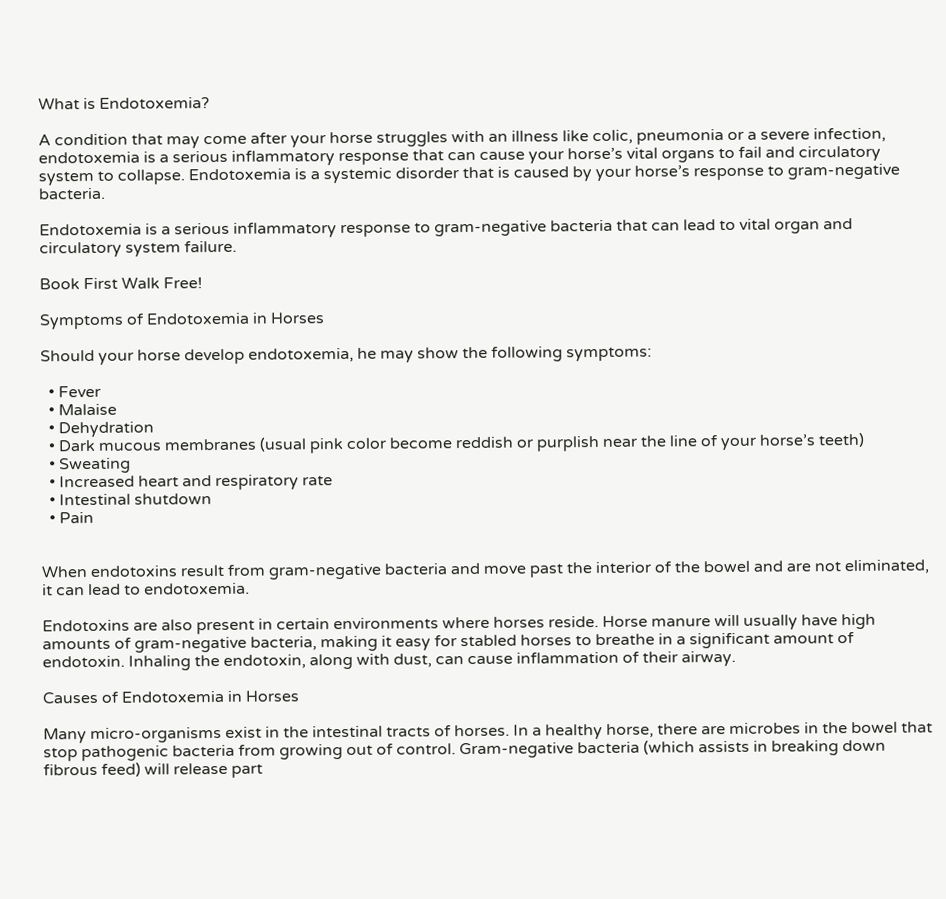What is Endotoxemia?

A condition that may come after your horse struggles with an illness like colic, pneumonia or a severe infection, endotoxemia is a serious inflammatory response that can cause your horse’s vital organs to fail and circulatory system to collapse. Endotoxemia is a systemic disorder that is caused by your horse’s response to gram-negative bacteria.

Endotoxemia is a serious inflammatory response to gram-negative bacteria that can lead to vital organ and circulatory system failure.

Book First Walk Free!

Symptoms of Endotoxemia in Horses

Should your horse develop endotoxemia, he may show the following symptoms:

  • Fever
  • Malaise
  • Dehydration
  • Dark mucous membranes (usual pink color become reddish or purplish near the line of your horse’s teeth)
  • Sweating
  • Increased heart and respiratory rate
  • Intestinal shutdown
  • Pain


When endotoxins result from gram-negative bacteria and move past the interior of the bowel and are not eliminated, it can lead to endotoxemia.

Endotoxins are also present in certain environments where horses reside. Horse manure will usually have high amounts of gram-negative bacteria, making it easy for stabled horses to breathe in a significant amount of endotoxin. Inhaling the endotoxin, along with dust, can cause inflammation of their airway.

Causes of Endotoxemia in Horses

Many micro-organisms exist in the intestinal tracts of horses. In a healthy horse, there are microbes in the bowel that stop pathogenic bacteria from growing out of control. Gram-negative bacteria (which assists in breaking down fibrous feed) will release part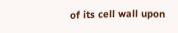of its cell wall upon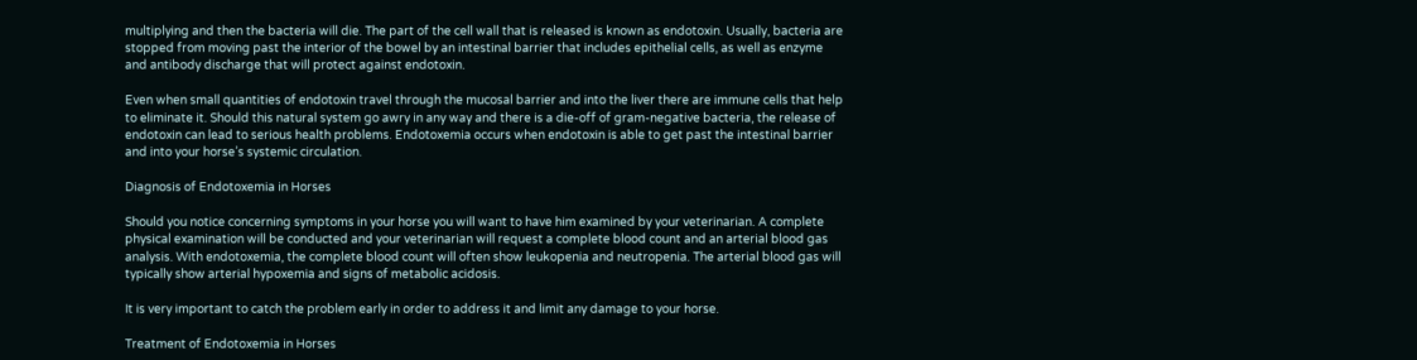multiplying and then the bacteria will die. The part of the cell wall that is released is known as endotoxin. Usually, bacteria are stopped from moving past the interior of the bowel by an intestinal barrier that includes epithelial cells, as well as enzyme and antibody discharge that will protect against endotoxin.

Even when small quantities of endotoxin travel through the mucosal barrier and into the liver there are immune cells that help to eliminate it. Should this natural system go awry in any way and there is a die-off of gram-negative bacteria, the release of endotoxin can lead to serious health problems. Endotoxemia occurs when endotoxin is able to get past the intestinal barrier and into your horse’s systemic circulation.

Diagnosis of Endotoxemia in Horses

Should you notice concerning symptoms in your horse you will want to have him examined by your veterinarian. A complete physical examination will be conducted and your veterinarian will request a complete blood count and an arterial blood gas analysis. With endotoxemia, the complete blood count will often show leukopenia and neutropenia. The arterial blood gas will typically show arterial hypoxemia and signs of metabolic acidosis.

It is very important to catch the problem early in order to address it and limit any damage to your horse.

Treatment of Endotoxemia in Horses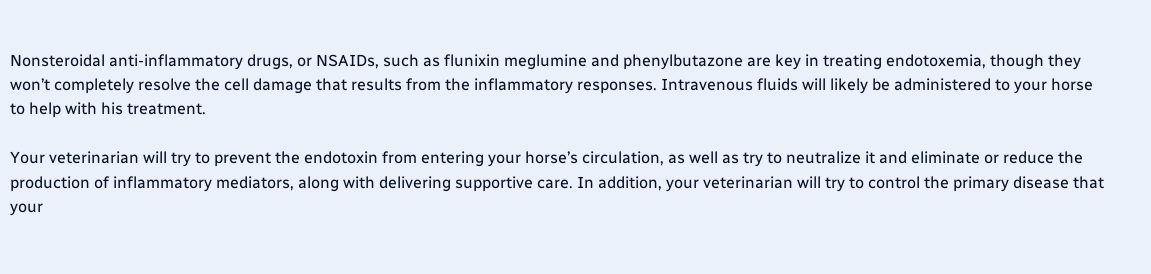Nonsteroidal anti-inflammatory drugs, or NSAIDs, such as flunixin meglumine and phenylbutazone are key in treating endotoxemia, though they won’t completely resolve the cell damage that results from the inflammatory responses. Intravenous fluids will likely be administered to your horse to help with his treatment.

Your veterinarian will try to prevent the endotoxin from entering your horse’s circulation, as well as try to neutralize it and eliminate or reduce the production of inflammatory mediators, along with delivering supportive care. In addition, your veterinarian will try to control the primary disease that your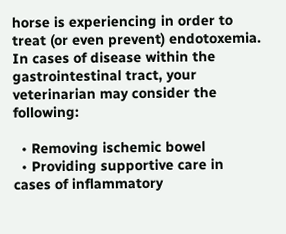horse is experiencing in order to treat (or even prevent) endotoxemia. In cases of disease within the gastrointestinal tract, your veterinarian may consider the following:

  • Removing ischemic bowel
  • Providing supportive care in cases of inflammatory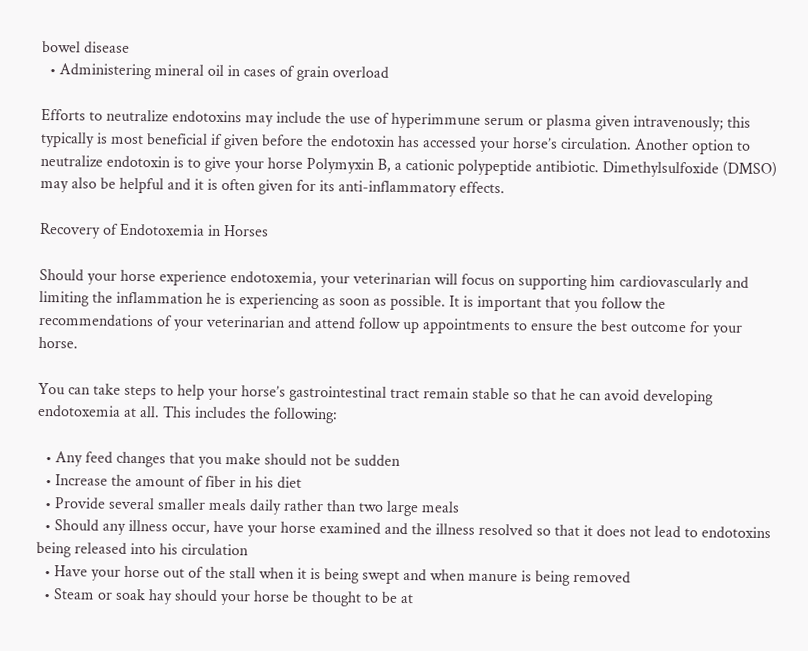bowel disease
  • Administering mineral oil in cases of grain overload

Efforts to neutralize endotoxins may include the use of hyperimmune serum or plasma given intravenously; this typically is most beneficial if given before the endotoxin has accessed your horse’s circulation. Another option to neutralize endotoxin is to give your horse Polymyxin B, a cationic polypeptide antibiotic. Dimethylsulfoxide (DMSO) may also be helpful and it is often given for its anti-inflammatory effects.

Recovery of Endotoxemia in Horses

Should your horse experience endotoxemia, your veterinarian will focus on supporting him cardiovascularly and limiting the inflammation he is experiencing as soon as possible. It is important that you follow the recommendations of your veterinarian and attend follow up appointments to ensure the best outcome for your horse.

You can take steps to help your horse’s gastrointestinal tract remain stable so that he can avoid developing endotoxemia at all. This includes the following:

  • Any feed changes that you make should not be sudden
  • Increase the amount of fiber in his diet
  • Provide several smaller meals daily rather than two large meals
  • Should any illness occur, have your horse examined and the illness resolved so that it does not lead to endotoxins being released into his circulation
  • Have your horse out of the stall when it is being swept and when manure is being removed
  • Steam or soak hay should your horse be thought to be at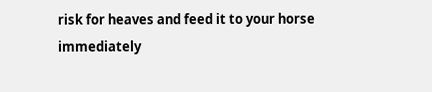risk for heaves and feed it to your horse immediately